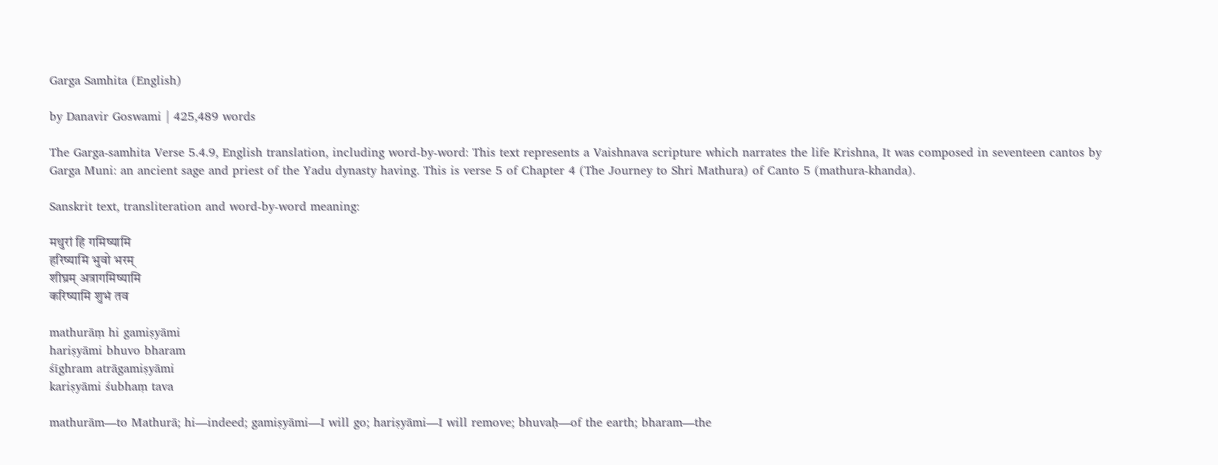Garga Samhita (English)

by Danavir Goswami | 425,489 words

The Garga-samhita Verse 5.4.9, English translation, including word-by-word: This text represents a Vaishnava scripture which narrates the life Krishna, It was composed in seventeen cantos by Garga Muni: an ancient sage and priest of the Yadu dynasty having. This is verse 5 of Chapter 4 (The Journey to Shri Mathura) of Canto 5 (mathura-khanda).

Sanskrit text, transliteration and word-by-word meaning:

मथुरां हि गमिष्यामि
हरिष्यामि भुवो भरम्
शीघ्रम् अत्रागमिष्यामि
करिष्यामि शुभं तव

mathurāṃ hi gamiṣyāmi
hariṣyāmi bhuvo bharam
śīghram atrāgamiṣyāmi
kariṣyāmi śubhaṃ tava

mathurām—to Mathurā; hi—indeed; gamiṣyāmi—I will go; hariṣyāmi—I will remove; bhuvaḥ—of the earth; bharam—the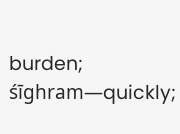burden; śīghram—quickly;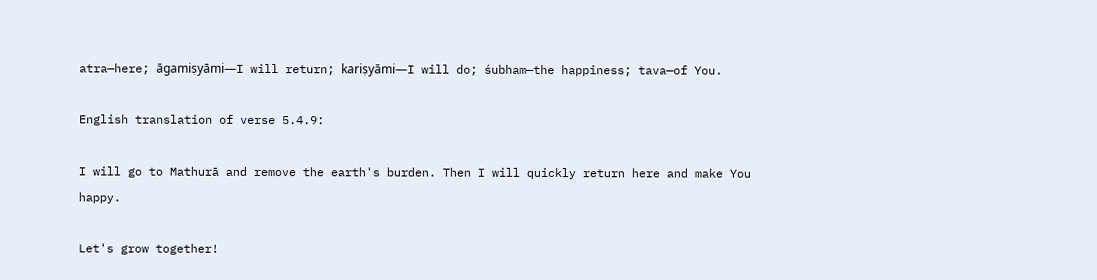atra—here; āgamiṣyāmi—I will return; kariṣyāmi—I will do; śubham—the happiness; tava—of You.

English translation of verse 5.4.9:

I will go to Mathurā and remove the earth's burden. Then I will quickly return here and make You happy.

Let's grow together!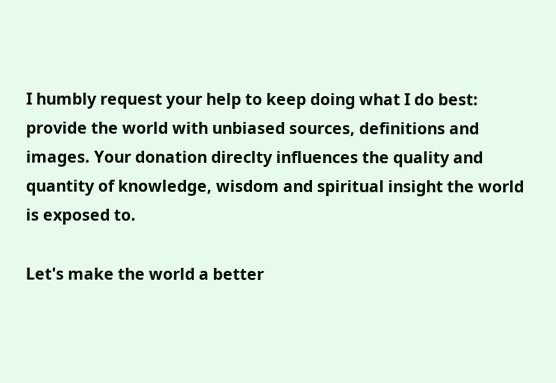I humbly request your help to keep doing what I do best: provide the world with unbiased sources, definitions and images. Your donation direclty influences the quality and quantity of knowledge, wisdom and spiritual insight the world is exposed to.

Let's make the world a better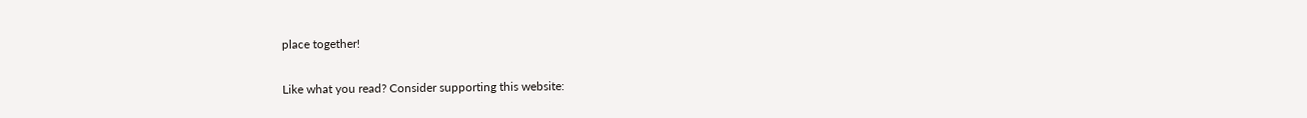place together!

Like what you read? Consider supporting this website: